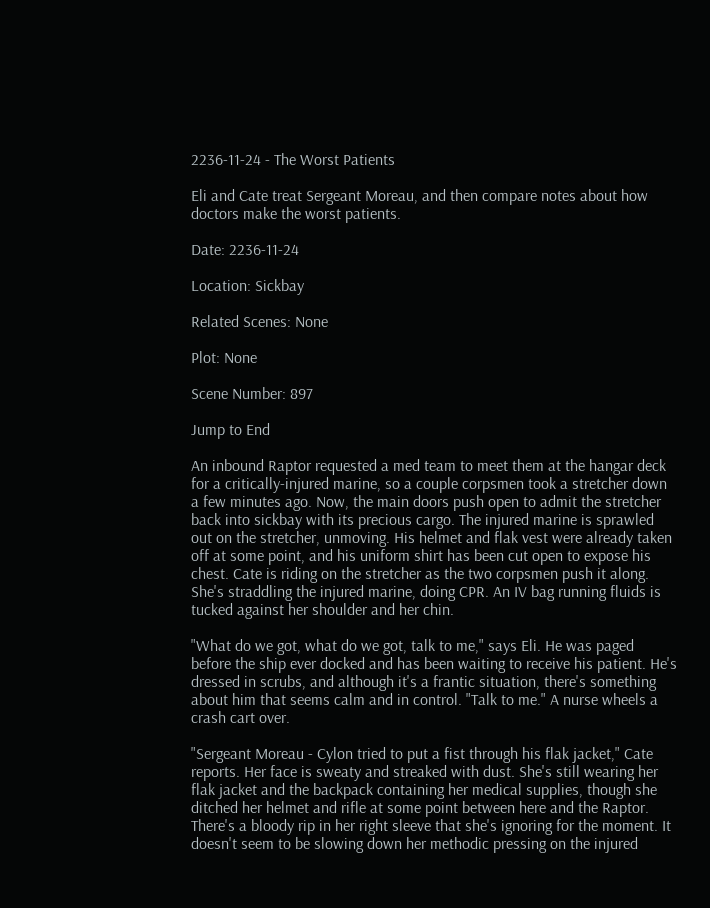2236-11-24 - The Worst Patients

Eli and Cate treat Sergeant Moreau, and then compare notes about how doctors make the worst patients.

Date: 2236-11-24

Location: Sickbay

Related Scenes: None

Plot: None

Scene Number: 897

Jump to End

An inbound Raptor requested a med team to meet them at the hangar deck for a critically-injured marine, so a couple corpsmen took a stretcher down a few minutes ago. Now, the main doors push open to admit the stretcher back into sickbay with its precious cargo. The injured marine is sprawled out on the stretcher, unmoving. His helmet and flak vest were already taken off at some point, and his uniform shirt has been cut open to expose his chest. Cate is riding on the stretcher as the two corpsmen push it along. She's straddling the injured marine, doing CPR. An IV bag running fluids is tucked against her shoulder and her chin.

"What do we got, what do we got, talk to me," says Eli. He was paged before the ship ever docked and has been waiting to receive his patient. He's dressed in scrubs, and although it's a frantic situation, there's something about him that seems calm and in control. "Talk to me." A nurse wheels a crash cart over.

"Sergeant Moreau - Cylon tried to put a fist through his flak jacket," Cate reports. Her face is sweaty and streaked with dust. She's still wearing her flak jacket and the backpack containing her medical supplies, though she ditched her helmet and rifle at some point between here and the Raptor. There's a bloody rip in her right sleeve that she's ignoring for the moment. It doesn't seem to be slowing down her methodic pressing on the injured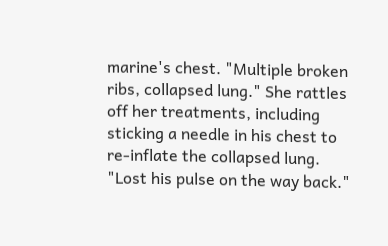marine's chest. "Multiple broken ribs, collapsed lung." She rattles off her treatments, including sticking a needle in his chest to re-inflate the collapsed lung. "Lost his pulse on the way back."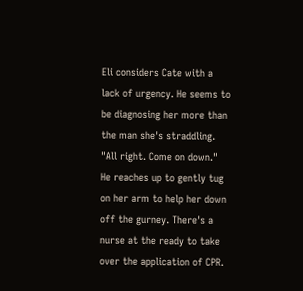Eli considers Cate with a lack of urgency. He seems to be diagnosing her more than the man she's straddling. "All right. Come on down." He reaches up to gently tug on her arm to help her down off the gurney. There's a nurse at the ready to take over the application of CPR.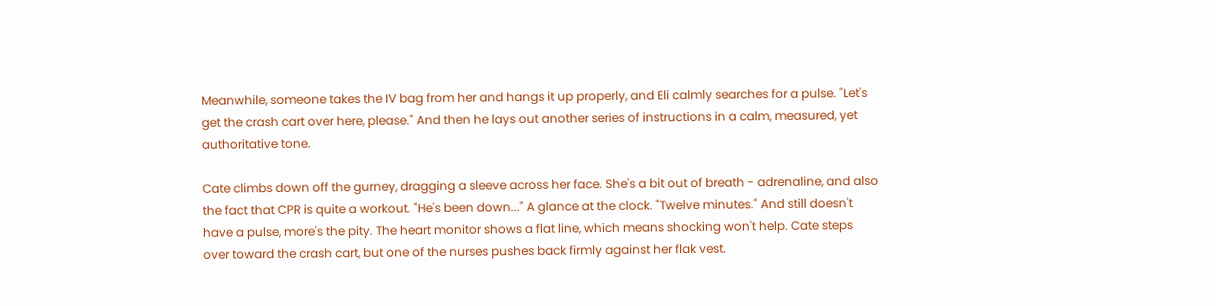Meanwhile, someone takes the IV bag from her and hangs it up properly, and Eli calmly searches for a pulse. "Let's get the crash cart over here, please." And then he lays out another series of instructions in a calm, measured, yet authoritative tone.

Cate climbs down off the gurney, dragging a sleeve across her face. She's a bit out of breath - adrenaline, and also the fact that CPR is quite a workout. "He's been down..." A glance at the clock. "Twelve minutes." And still doesn't have a pulse, more's the pity. The heart monitor shows a flat line, which means shocking won't help. Cate steps over toward the crash cart, but one of the nurses pushes back firmly against her flak vest.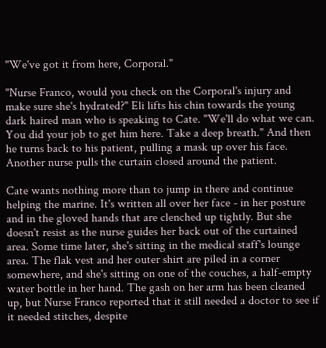"We've got it from here, Corporal."

"Nurse Franco, would you check on the Corporal's injury and make sure she's hydrated?" Eli lifts his chin towards the young dark haired man who is speaking to Cate. "We'll do what we can. You did your job to get him here. Take a deep breath." And then he turns back to his patient, pulling a mask up over his face. Another nurse pulls the curtain closed around the patient.

Cate wants nothing more than to jump in there and continue helping the marine. It's written all over her face - in her posture and in the gloved hands that are clenched up tightly. But she doesn't resist as the nurse guides her back out of the curtained area. Some time later, she's sitting in the medical staff's lounge area. The flak vest and her outer shirt are piled in a corner somewhere, and she's sitting on one of the couches, a half-empty water bottle in her hand. The gash on her arm has been cleaned up, but Nurse Franco reported that it still needed a doctor to see if it needed stitches, despite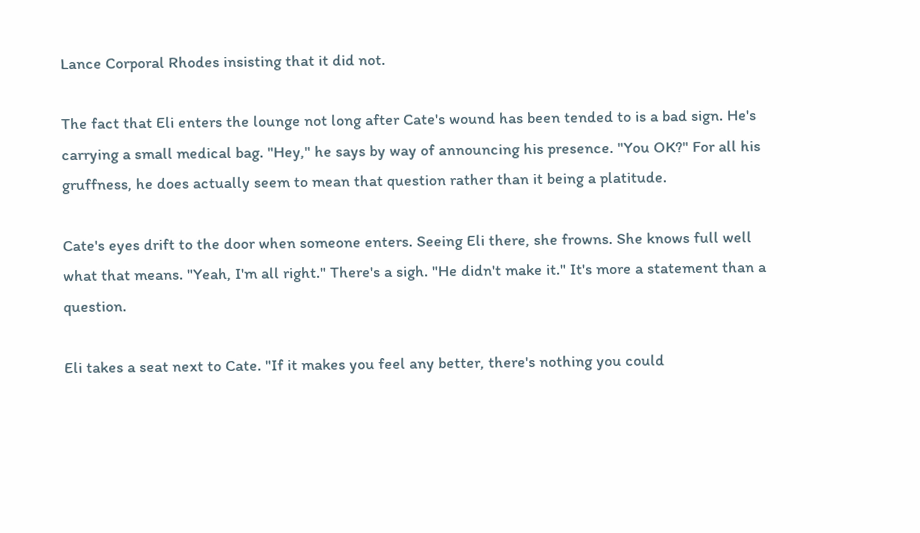Lance Corporal Rhodes insisting that it did not.

The fact that Eli enters the lounge not long after Cate's wound has been tended to is a bad sign. He's carrying a small medical bag. "Hey," he says by way of announcing his presence. "You OK?" For all his gruffness, he does actually seem to mean that question rather than it being a platitude.

Cate's eyes drift to the door when someone enters. Seeing Eli there, she frowns. She knows full well what that means. "Yeah, I'm all right." There's a sigh. "He didn't make it." It's more a statement than a question.

Eli takes a seat next to Cate. "If it makes you feel any better, there's nothing you could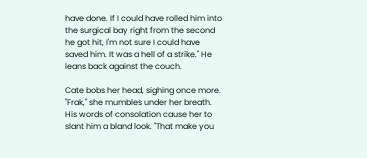have done. If I could have rolled him into the surgical bay right from the second he got hit, I'm not sure I could have saved him. It was a hell of a strike." He leans back against the couch.

Cate bobs her head, sighing once more. "Frak," she mumbles under her breath. His words of consolation cause her to slant him a bland look. "That make you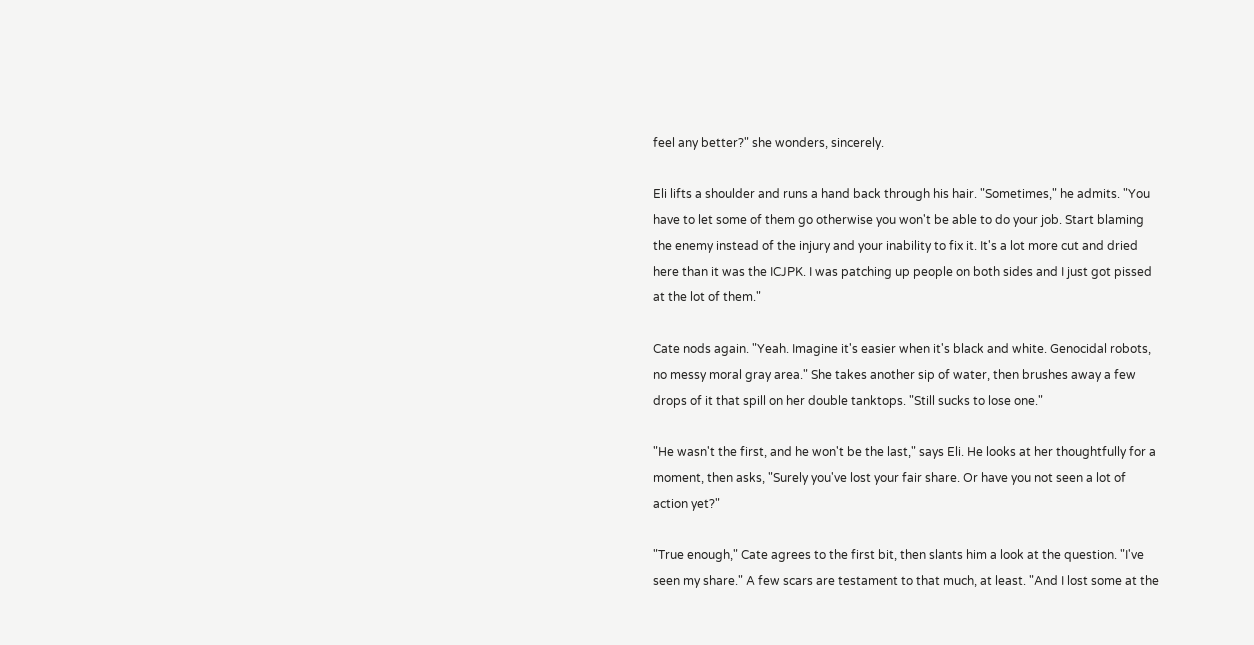feel any better?" she wonders, sincerely.

Eli lifts a shoulder and runs a hand back through his hair. "Sometimes," he admits. "You have to let some of them go otherwise you won't be able to do your job. Start blaming the enemy instead of the injury and your inability to fix it. It's a lot more cut and dried here than it was the ICJPK. I was patching up people on both sides and I just got pissed at the lot of them."

Cate nods again. "Yeah. Imagine it's easier when it's black and white. Genocidal robots, no messy moral gray area." She takes another sip of water, then brushes away a few drops of it that spill on her double tanktops. "Still sucks to lose one."

"He wasn't the first, and he won't be the last," says Eli. He looks at her thoughtfully for a moment, then asks, "Surely you've lost your fair share. Or have you not seen a lot of action yet?"

"True enough," Cate agrees to the first bit, then slants him a look at the question. "I've seen my share." A few scars are testament to that much, at least. "And I lost some at the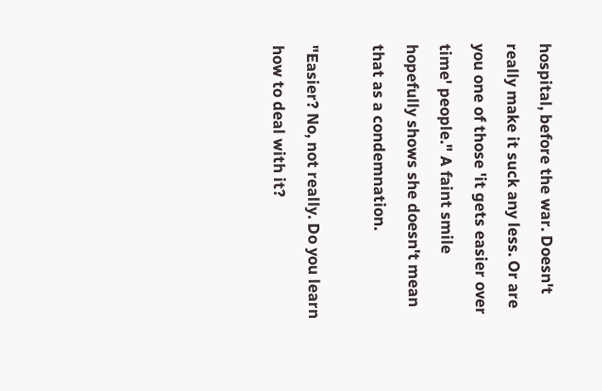hospital, before the war. Doesn't really make it suck any less. Or are you one of those 'it gets easier over time' people." A faint smile hopefully shows she doesn't mean that as a condemnation.

"Easier? No, not really. Do you learn how to deal with it?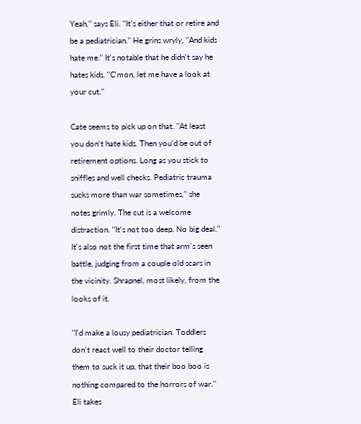Yeah," says Eli. "It's either that or retire and be a pediatrician." He grins wryly, "And kids hate me." It's notable that he didn't say he hates kids. "C'mon, let me have a look at your cut."

Cate seems to pick up on that. "At least you don't hate kids. Then you'd be out of retirement options. Long as you stick to sniffles and well checks. Pediatric trauma sucks more than war sometimes," she notes grimly. The cut is a welcome distraction. "It's not too deep. No big deal." It's also not the first time that arm's seen battle, judging from a couple old scars in the vicinity. Shrapnel, most likely, from the looks of it.

"I'd make a lousy pediatrician. Toddlers don't react well to their doctor telling them to suck it up, that their boo boo is nothing compared to the horrors of war." Eli takes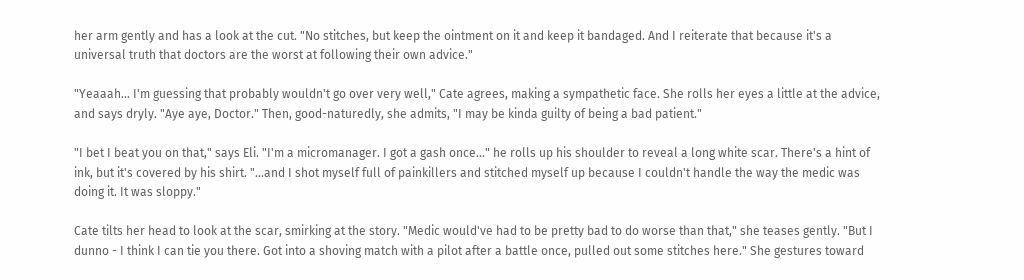her arm gently and has a look at the cut. "No stitches, but keep the ointment on it and keep it bandaged. And I reiterate that because it's a universal truth that doctors are the worst at following their own advice."

"Yeaaah... I'm guessing that probably wouldn't go over very well," Cate agrees, making a sympathetic face. She rolls her eyes a little at the advice, and says dryly. "Aye aye, Doctor." Then, good-naturedly, she admits, "I may be kinda guilty of being a bad patient."

"I bet I beat you on that," says Eli. "I'm a micromanager. I got a gash once..." he rolls up his shoulder to reveal a long white scar. There's a hint of ink, but it's covered by his shirt. "...and I shot myself full of painkillers and stitched myself up because I couldn't handle the way the medic was doing it. It was sloppy."

Cate tilts her head to look at the scar, smirking at the story. "Medic would've had to be pretty bad to do worse than that," she teases gently. "But I dunno - I think I can tie you there. Got into a shoving match with a pilot after a battle once, pulled out some stitches here." She gestures toward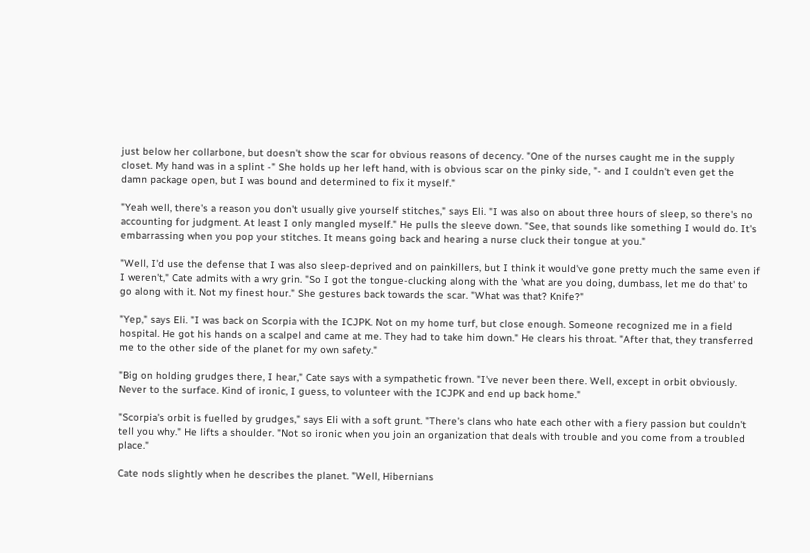just below her collarbone, but doesn't show the scar for obvious reasons of decency. "One of the nurses caught me in the supply closet. My hand was in a splint -" She holds up her left hand, with is obvious scar on the pinky side, "- and I couldn't even get the damn package open, but I was bound and determined to fix it myself."

"Yeah well, there's a reason you don't usually give yourself stitches," says Eli. "I was also on about three hours of sleep, so there's no accounting for judgment. At least I only mangled myself." He pulls the sleeve down. "See, that sounds like something I would do. It's embarrassing when you pop your stitches. It means going back and hearing a nurse cluck their tongue at you."

"Well, I'd use the defense that I was also sleep-deprived and on painkillers, but I think it would've gone pretty much the same even if I weren't," Cate admits with a wry grin. "So I got the tongue-clucking along with the 'what are you doing, dumbass, let me do that' to go along with it. Not my finest hour." She gestures back towards the scar. "What was that? Knife?"

"Yep," says Eli. "I was back on Scorpia with the ICJPK. Not on my home turf, but close enough. Someone recognized me in a field hospital. He got his hands on a scalpel and came at me. They had to take him down." He clears his throat. "After that, they transferred me to the other side of the planet for my own safety."

"Big on holding grudges there, I hear," Cate says with a sympathetic frown. "I've never been there. Well, except in orbit obviously. Never to the surface. Kind of ironic, I guess, to volunteer with the ICJPK and end up back home."

"Scorpia's orbit is fuelled by grudges," says Eli with a soft grunt. "There's clans who hate each other with a fiery passion but couldn't tell you why." He lifts a shoulder. "Not so ironic when you join an organization that deals with trouble and you come from a troubled place."

Cate nods slightly when he describes the planet. "Well, Hibernians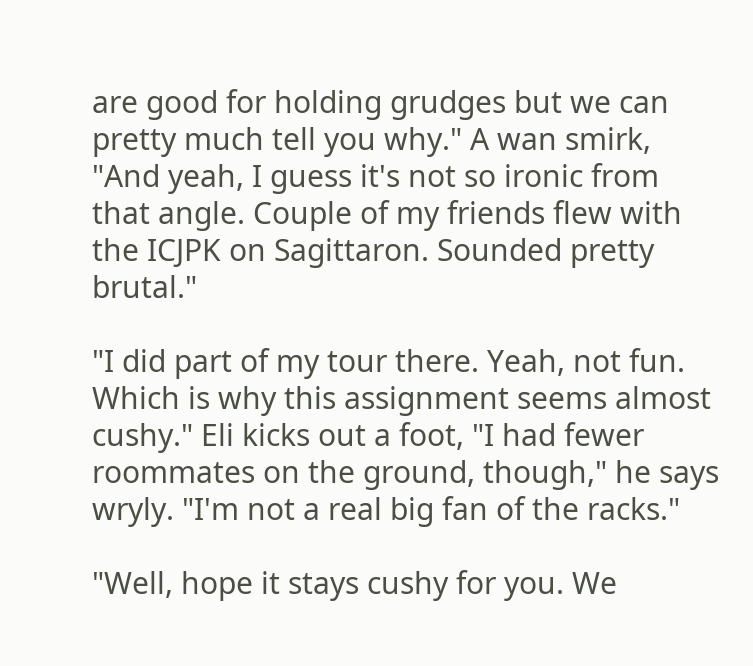are good for holding grudges but we can pretty much tell you why." A wan smirk, "And yeah, I guess it's not so ironic from that angle. Couple of my friends flew with the ICJPK on Sagittaron. Sounded pretty brutal."

"I did part of my tour there. Yeah, not fun. Which is why this assignment seems almost cushy." Eli kicks out a foot, "I had fewer roommates on the ground, though," he says wryly. "I'm not a real big fan of the racks."

"Well, hope it stays cushy for you. We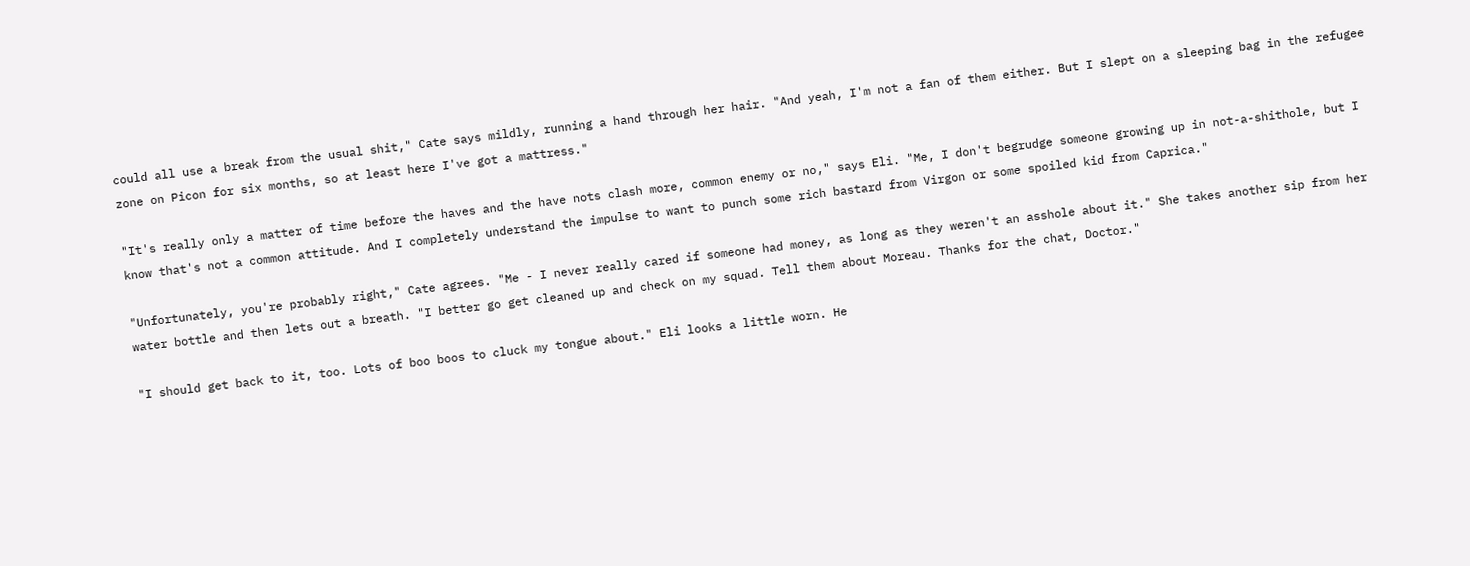could all use a break from the usual shit," Cate says mildly, running a hand through her hair. "And yeah, I'm not a fan of them either. But I slept on a sleeping bag in the refugee zone on Picon for six months, so at least here I've got a mattress."

"It's really only a matter of time before the haves and the have nots clash more, common enemy or no," says Eli. "Me, I don't begrudge someone growing up in not-a-shithole, but I know that's not a common attitude. And I completely understand the impulse to want to punch some rich bastard from Virgon or some spoiled kid from Caprica."

"Unfortunately, you're probably right," Cate agrees. "Me - I never really cared if someone had money, as long as they weren't an asshole about it." She takes another sip from her water bottle and then lets out a breath. "I better go get cleaned up and check on my squad. Tell them about Moreau. Thanks for the chat, Doctor."

"I should get back to it, too. Lots of boo boos to cluck my tongue about." Eli looks a little worn. He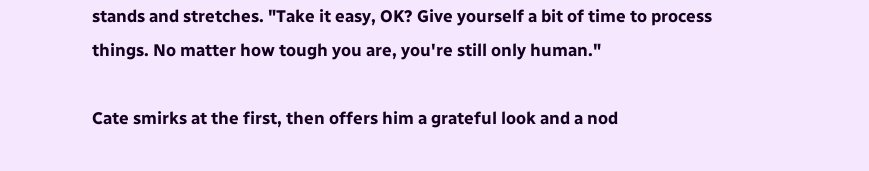stands and stretches. "Take it easy, OK? Give yourself a bit of time to process things. No matter how tough you are, you're still only human."

Cate smirks at the first, then offers him a grateful look and a nod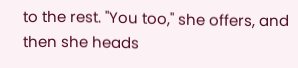to the rest. "You too," she offers, and then she heads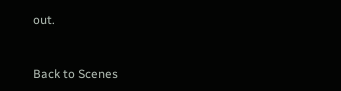out.


Back to Scenes